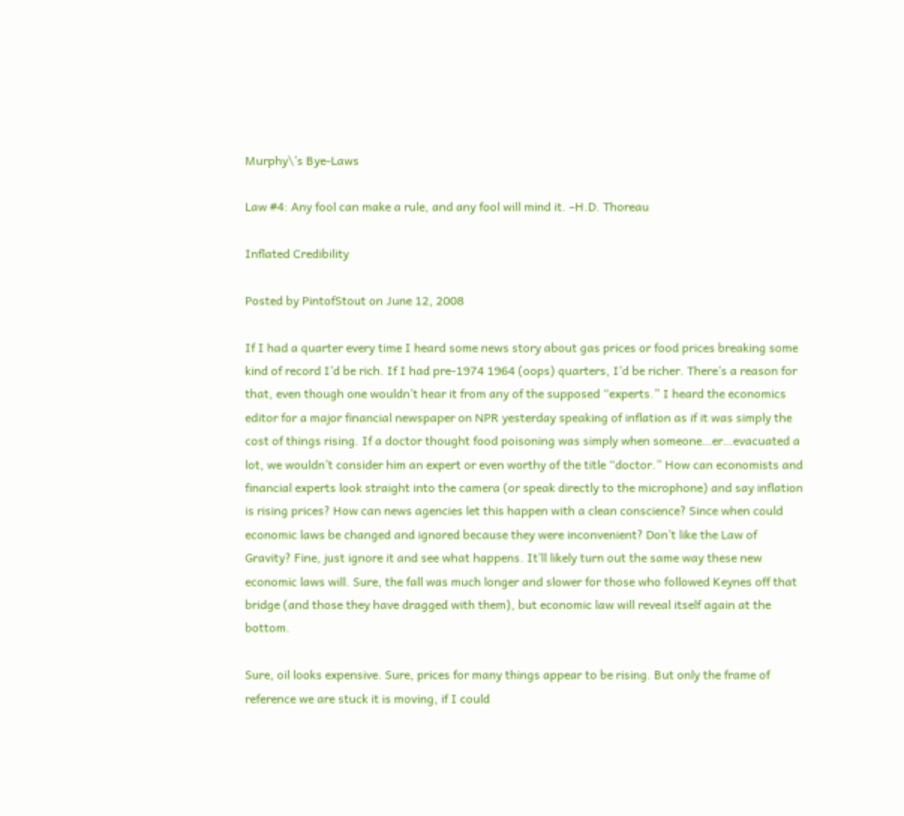Murphy\’s Bye-Laws

Law #4: Any fool can make a rule, and any fool will mind it. –H.D. Thoreau

Inflated Credibility

Posted by PintofStout on June 12, 2008

If I had a quarter every time I heard some news story about gas prices or food prices breaking some kind of record I’d be rich. If I had pre-1974 1964 (oops) quarters, I’d be richer. There’s a reason for that, even though one wouldn’t hear it from any of the supposed “experts.” I heard the economics editor for a major financial newspaper on NPR yesterday speaking of inflation as if it was simply the cost of things rising. If a doctor thought food poisoning was simply when someone…er…evacuated a lot, we wouldn’t consider him an expert or even worthy of the title “doctor.” How can economists and financial experts look straight into the camera (or speak directly to the microphone) and say inflation is rising prices? How can news agencies let this happen with a clean conscience? Since when could economic laws be changed and ignored because they were inconvenient? Don’t like the Law of Gravity? Fine, just ignore it and see what happens. It’ll likely turn out the same way these new economic laws will. Sure, the fall was much longer and slower for those who followed Keynes off that bridge (and those they have dragged with them), but economic law will reveal itself again at the bottom.

Sure, oil looks expensive. Sure, prices for many things appear to be rising. But only the frame of reference we are stuck it is moving, if I could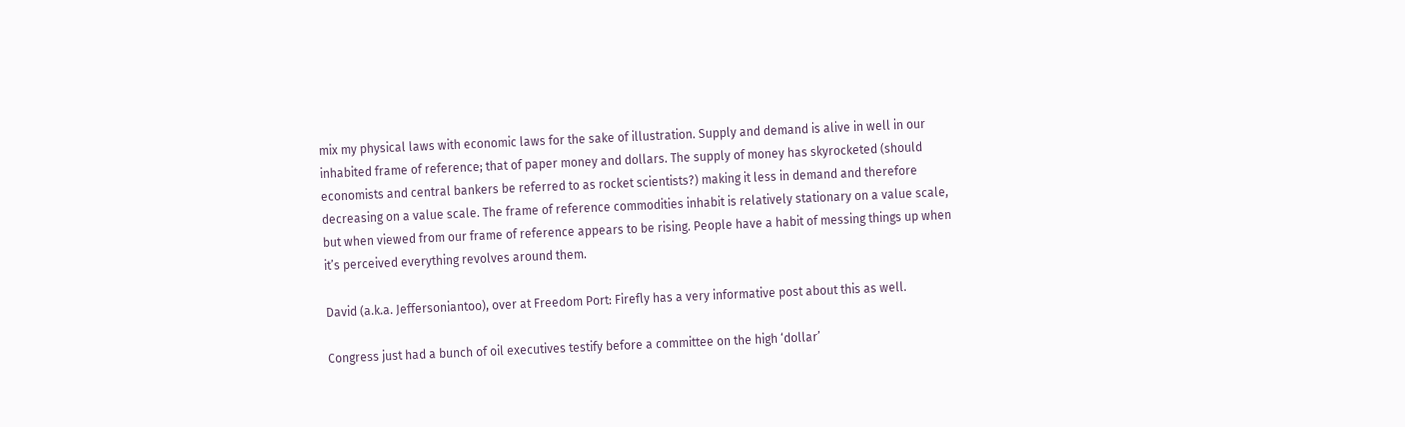mix my physical laws with economic laws for the sake of illustration. Supply and demand is alive in well in our inhabited frame of reference; that of paper money and dollars. The supply of money has skyrocketed (should economists and central bankers be referred to as rocket scientists?) making it less in demand and therefore decreasing on a value scale. The frame of reference commodities inhabit is relatively stationary on a value scale, but when viewed from our frame of reference appears to be rising. People have a habit of messing things up when it’s perceived everything revolves around them.

David (a.k.a. Jeffersoniantoo), over at Freedom Port: Firefly has a very informative post about this as well.

Congress just had a bunch of oil executives testify before a committee on the high ‘dollar’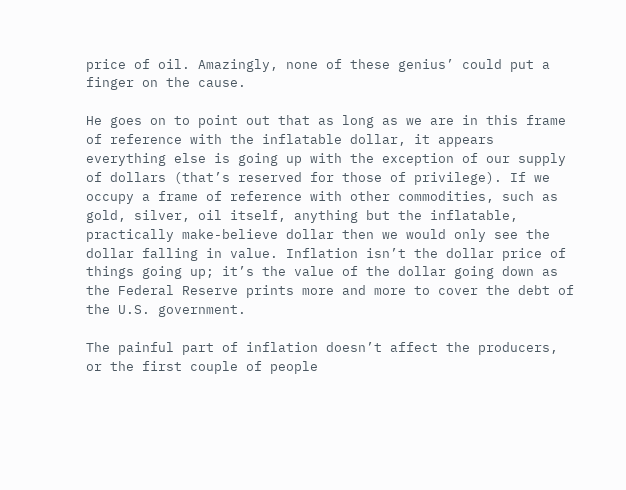price of oil. Amazingly, none of these genius’ could put a finger on the cause.

He goes on to point out that as long as we are in this frame of reference with the inflatable dollar, it appears everything else is going up with the exception of our supply of dollars (that’s reserved for those of privilege). If we occupy a frame of reference with other commodities, such as gold, silver, oil itself, anything but the inflatable, practically make-believe dollar then we would only see the dollar falling in value. Inflation isn’t the dollar price of things going up; it’s the value of the dollar going down as the Federal Reserve prints more and more to cover the debt of the U.S. government.

The painful part of inflation doesn’t affect the producers, or the first couple of people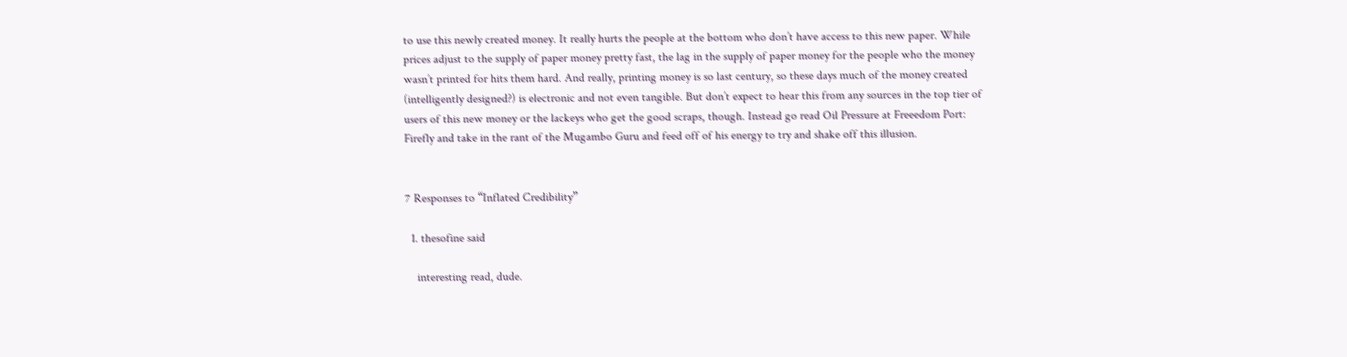to use this newly created money. It really hurts the people at the bottom who don’t have access to this new paper. While prices adjust to the supply of paper money pretty fast, the lag in the supply of paper money for the people who the money wasn’t printed for hits them hard. And really, printing money is so last century, so these days much of the money created (intelligently designed?) is electronic and not even tangible. But don’t expect to hear this from any sources in the top tier of users of this new money or the lackeys who get the good scraps, though. Instead go read Oil Pressure at Freeedom Port: Firefly and take in the rant of the Mugambo Guru and feed off of his energy to try and shake off this illusion.


7 Responses to “Inflated Credibility”

  1. thesofine said

    interesting read, dude.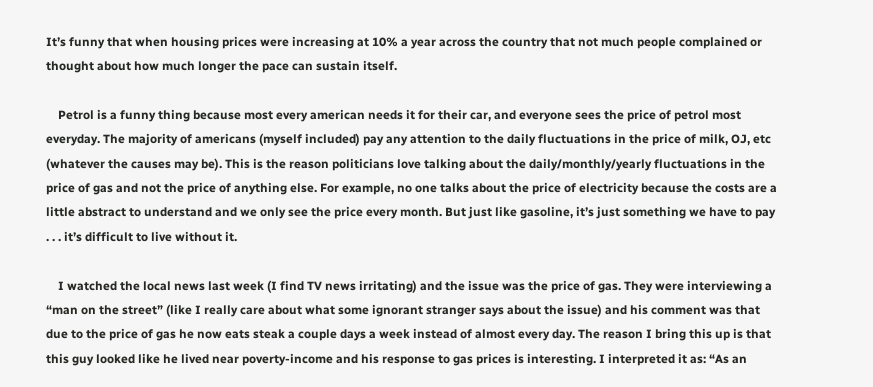It’s funny that when housing prices were increasing at 10% a year across the country that not much people complained or thought about how much longer the pace can sustain itself.

    Petrol is a funny thing because most every american needs it for their car, and everyone sees the price of petrol most everyday. The majority of americans (myself included) pay any attention to the daily fluctuations in the price of milk, OJ, etc (whatever the causes may be). This is the reason politicians love talking about the daily/monthly/yearly fluctuations in the price of gas and not the price of anything else. For example, no one talks about the price of electricity because the costs are a little abstract to understand and we only see the price every month. But just like gasoline, it’s just something we have to pay . . . it’s difficult to live without it.

    I watched the local news last week (I find TV news irritating) and the issue was the price of gas. They were interviewing a “man on the street” (like I really care about what some ignorant stranger says about the issue) and his comment was that due to the price of gas he now eats steak a couple days a week instead of almost every day. The reason I bring this up is that this guy looked like he lived near poverty-income and his response to gas prices is interesting. I interpreted it as: “As an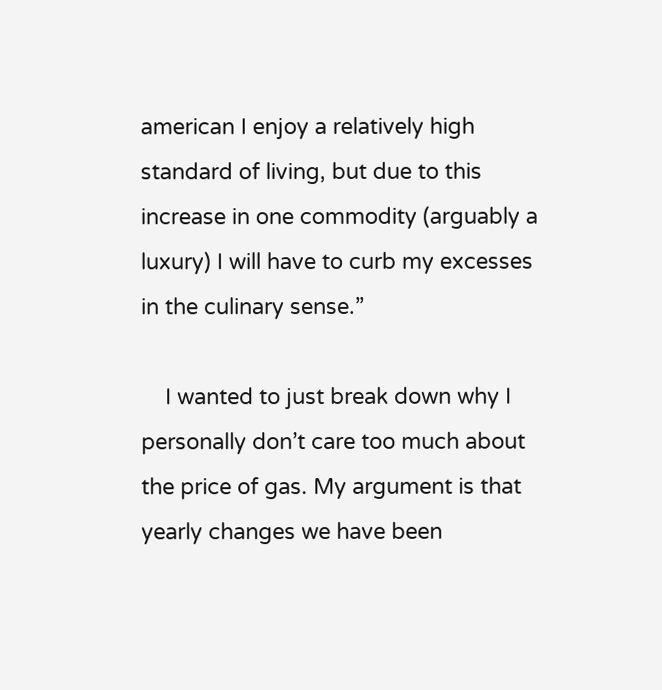american I enjoy a relatively high standard of living, but due to this increase in one commodity (arguably a luxury) I will have to curb my excesses in the culinary sense.”

    I wanted to just break down why I personally don’t care too much about the price of gas. My argument is that yearly changes we have been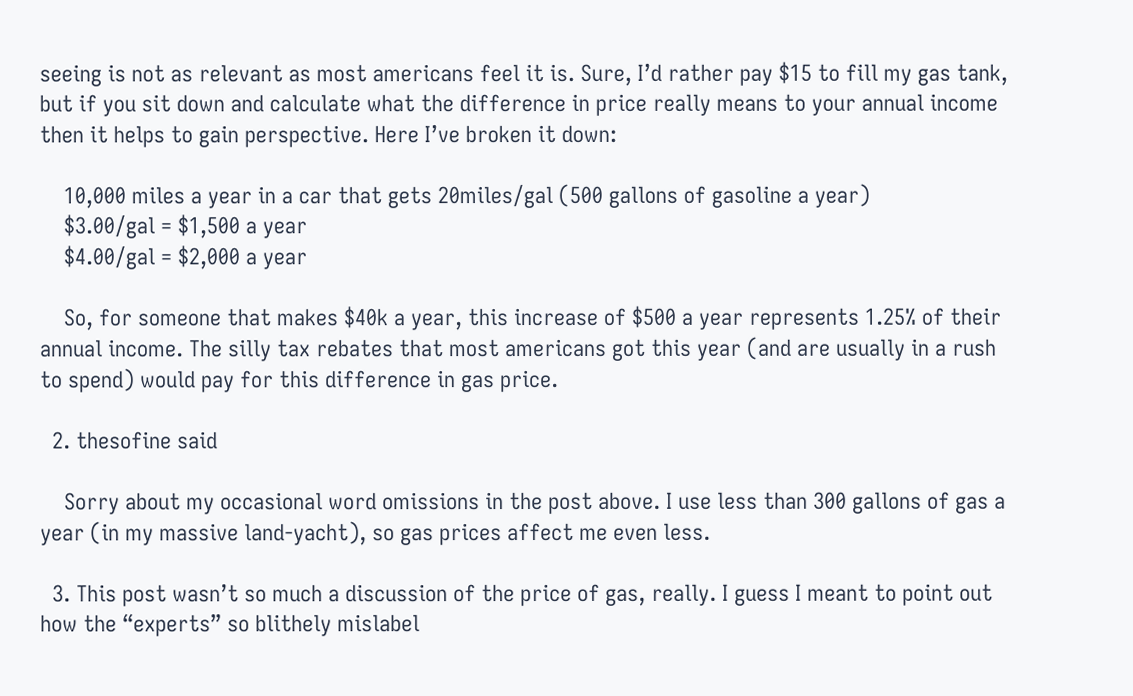seeing is not as relevant as most americans feel it is. Sure, I’d rather pay $15 to fill my gas tank, but if you sit down and calculate what the difference in price really means to your annual income then it helps to gain perspective. Here I’ve broken it down:

    10,000 miles a year in a car that gets 20miles/gal (500 gallons of gasoline a year)
    $3.00/gal = $1,500 a year
    $4.00/gal = $2,000 a year

    So, for someone that makes $40k a year, this increase of $500 a year represents 1.25% of their annual income. The silly tax rebates that most americans got this year (and are usually in a rush to spend) would pay for this difference in gas price.

  2. thesofine said

    Sorry about my occasional word omissions in the post above. I use less than 300 gallons of gas a year (in my massive land-yacht), so gas prices affect me even less.

  3. This post wasn’t so much a discussion of the price of gas, really. I guess I meant to point out how the “experts” so blithely mislabel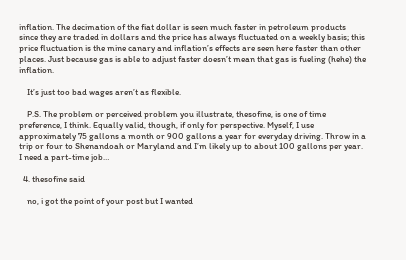inflation. The decimation of the fiat dollar is seen much faster in petroleum products since they are traded in dollars and the price has always fluctuated on a weekly basis; this price fluctuation is the mine canary and inflation’s effects are seen here faster than other places. Just because gas is able to adjust faster doesn’t mean that gas is fueling (hehe) the inflation.

    It’s just too bad wages aren’t as flexible.

    P.S. The problem or perceived problem you illustrate, thesofine, is one of time preference, I think. Equally valid, though, if only for perspective. Myself, I use approximately 75 gallons a month or 900 gallons a year for everyday driving. Throw in a trip or four to Shenandoah or Maryland and I’m likely up to about 100 gallons per year. I need a part-time job…

  4. thesofine said

    no, i got the point of your post but I wanted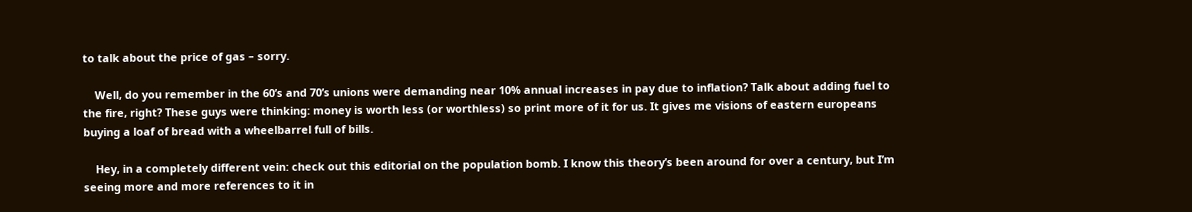to talk about the price of gas – sorry.

    Well, do you remember in the 60’s and 70’s unions were demanding near 10% annual increases in pay due to inflation? Talk about adding fuel to the fire, right? These guys were thinking: money is worth less (or worthless) so print more of it for us. It gives me visions of eastern europeans buying a loaf of bread with a wheelbarrel full of bills.

    Hey, in a completely different vein: check out this editorial on the population bomb. I know this theory’s been around for over a century, but I’m seeing more and more references to it in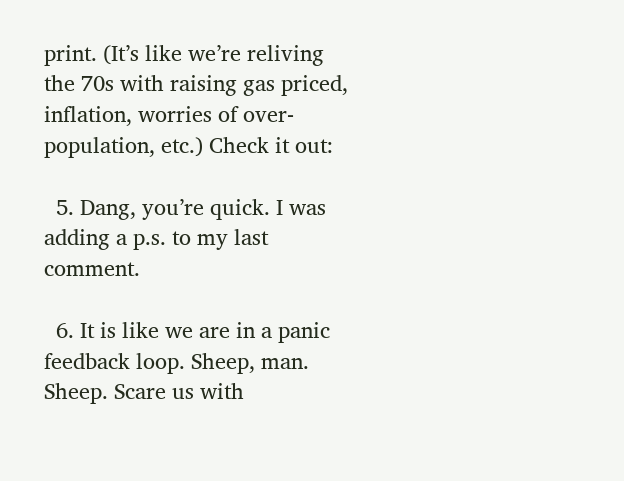print. (It’s like we’re reliving the 70s with raising gas priced, inflation, worries of over- population, etc.) Check it out:

  5. Dang, you’re quick. I was adding a p.s. to my last comment.

  6. It is like we are in a panic feedback loop. Sheep, man. Sheep. Scare us with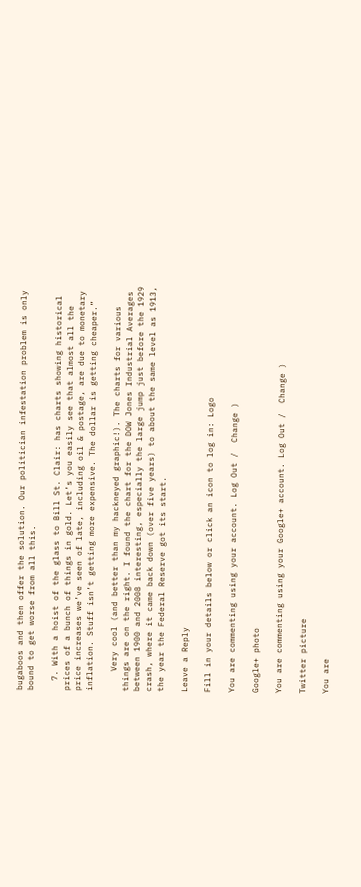bugaboos and then offer the solution. Our politician infestation problem is only bound to get worse from all this.

  7. With a hoist of the glass to Bill St. Clair: has charts showing historical prices of a bunch of things in gold. Let’s you easily see that almost all the price increases we’ve seen of late, including oil & postage, are due to monetary inflation. Stuff isn’t getting more expensive. The dollar is getting cheaper.”

    Very cool (and better than my hackneyed graphic!). The charts for various things are on the right. I found the chart for the DOW Jones Industrial Averages between 1900 and 2008 interesting, especially the large jump just before the 1929 crash, where it came back down (over five years) to about the same level as 1913, the year the Federal Reserve got its start.

Leave a Reply

Fill in your details below or click an icon to log in: Logo

You are commenting using your account. Log Out /  Change )

Google+ photo

You are commenting using your Google+ account. Log Out /  Change )

Twitter picture

You are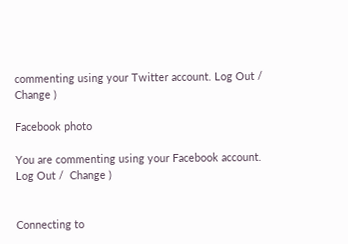commenting using your Twitter account. Log Out /  Change )

Facebook photo

You are commenting using your Facebook account. Log Out /  Change )


Connecting to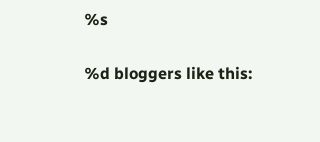%s

%d bloggers like this: